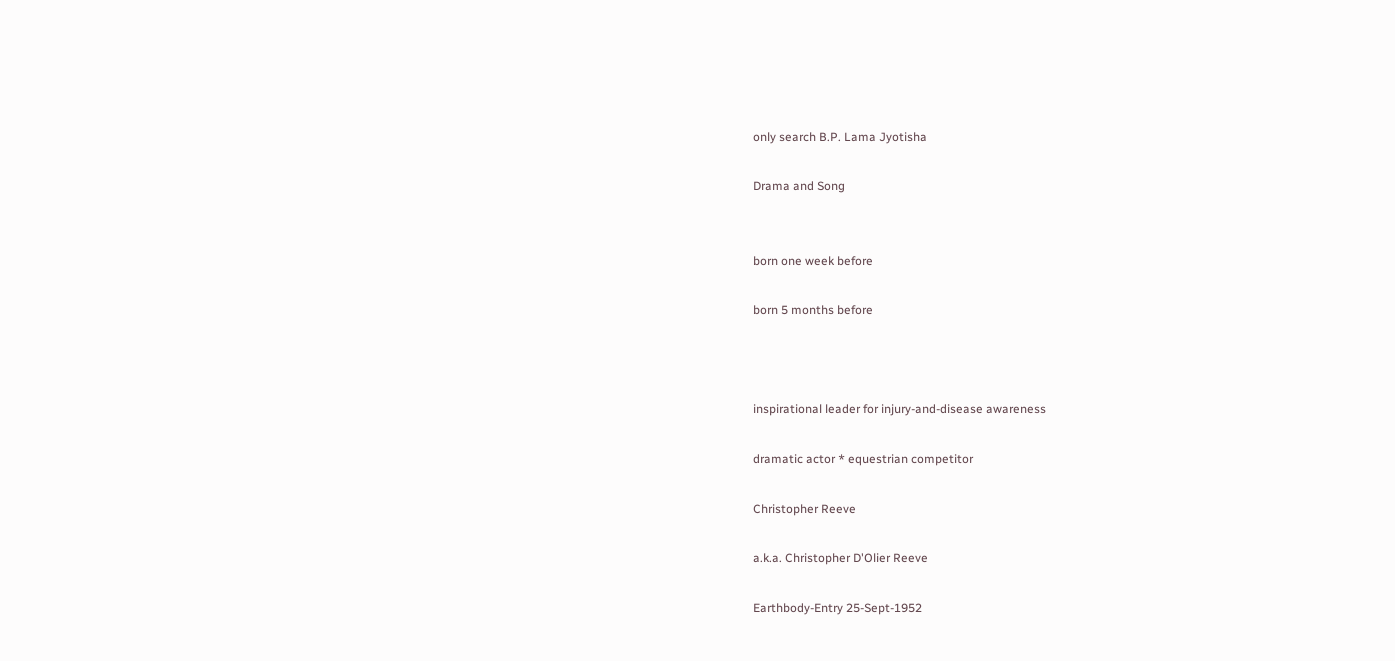only search B.P. Lama Jyotisha

Drama and Song


born one week before

born 5 months before



inspirational leader for injury-and-disease awareness

dramatic actor * equestrian competitor

Christopher Reeve

a.k.a. Christopher D'Olier Reeve

Earthbody-Entry 25-Sept-1952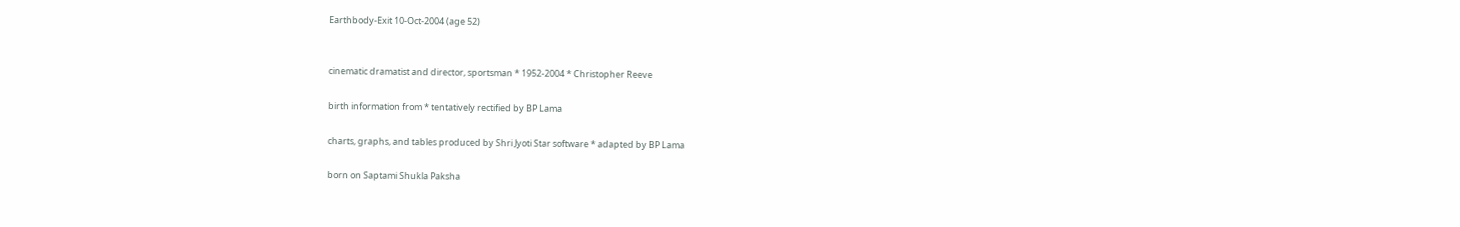Earthbody-Exit 10-Oct-2004 (age 52)


cinematic dramatist and director, sportsman * 1952-2004 * Christopher Reeve

birth information from * tentatively rectified by BP Lama

charts, graphs, and tables produced by Shri Jyoti Star software * adapted by BP Lama

born on Saptami Shukla Paksha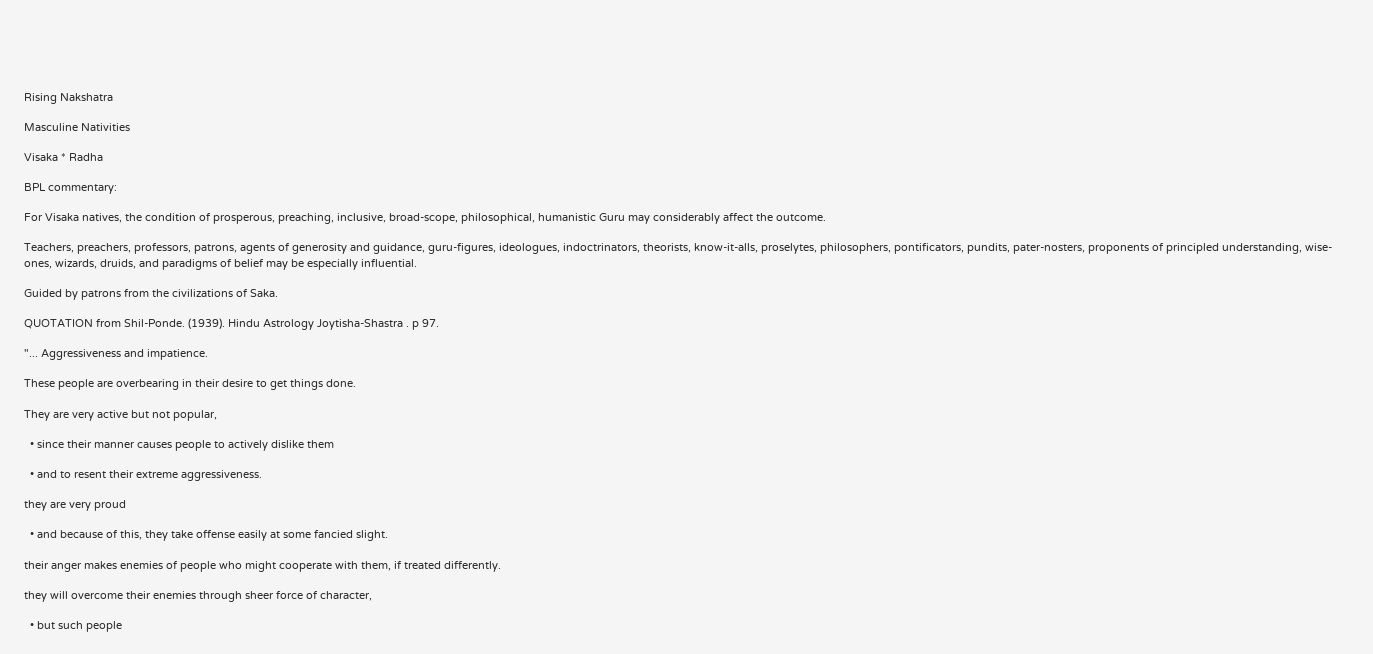Rising Nakshatra

Masculine Nativities

Visaka * Radha

BPL commentary:

For Visaka natives, the condition of prosperous, preaching, inclusive, broad-scope, philosophical, humanistic Guru may considerably affect the outcome.

Teachers, preachers, professors, patrons, agents of generosity and guidance, guru-figures, ideologues, indoctrinators, theorists, know-it-alls, proselytes, philosophers, pontificators, pundits, pater-nosters, proponents of principled understanding, wise-ones, wizards, druids, and paradigms of belief may be especially influential.

Guided by patrons from the civilizations of Saka.

QUOTATION from Shil-Ponde. (1939). Hindu Astrology Joytisha-Shastra . p 97.

"... Aggressiveness and impatience.

These people are overbearing in their desire to get things done.

They are very active but not popular,

  • since their manner causes people to actively dislike them

  • and to resent their extreme aggressiveness.

they are very proud

  • and because of this, they take offense easily at some fancied slight.

their anger makes enemies of people who might cooperate with them, if treated differently.

they will overcome their enemies through sheer force of character,

  • but such people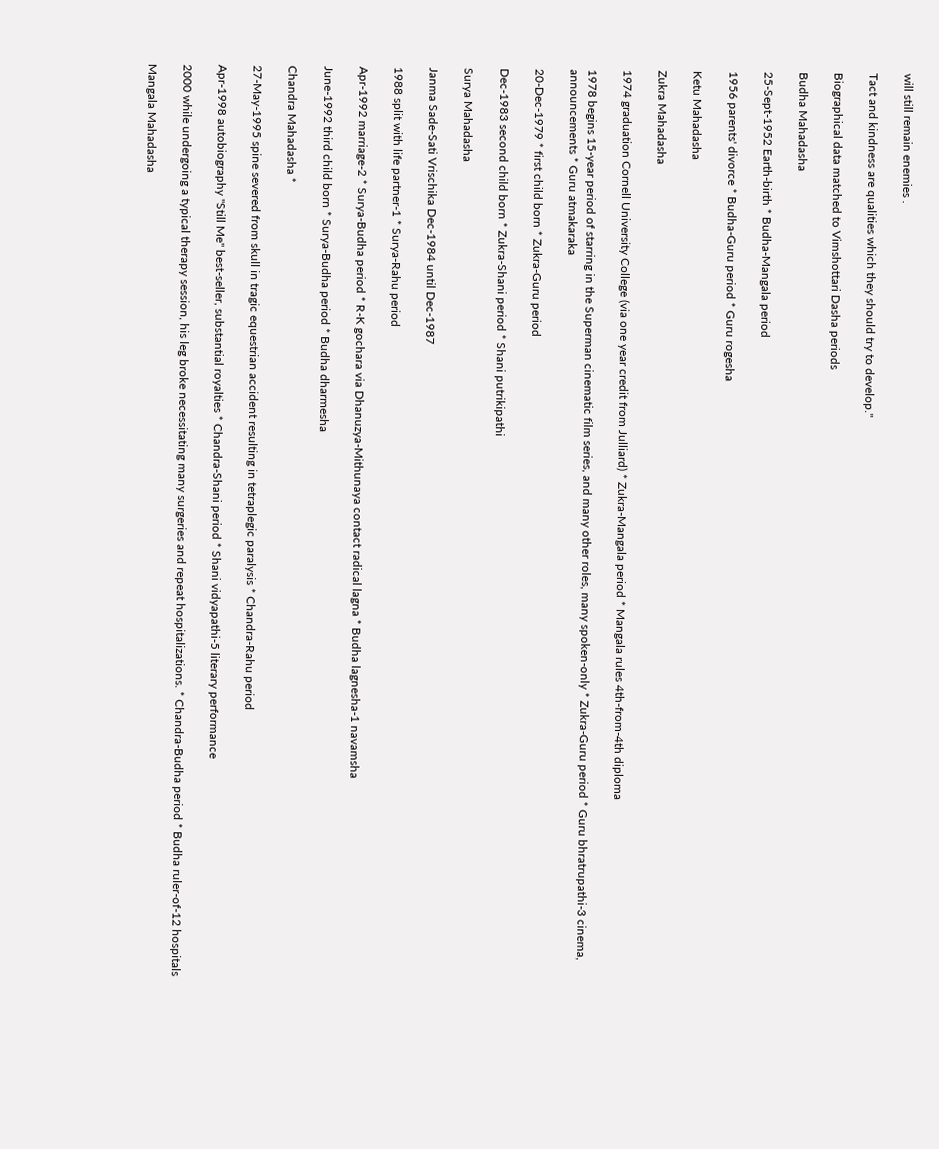will still remain enemies .

Tact and kindness are qualities which they should try to develop."

Biographical data matched to Vimshottari Dasha periods

Budha Mahadasha

25-Sept-1952 Earth-birth * Budha-Mangala period

1956 parents' divorce * Budha-Guru period * Guru rogesha

Ketu Mahadasha

Zukra Mahadasha

1974 graduation Cornell University College (via one year credit from Julliard) * Zukra-Mangala period * Mangala rules 4th-from-4th diploma

1978 begins 15-year period of starring in the Superman cinematic film series, and many other roles, many spoken-only * Zukra-Guru period * Guru bhratrupathi-3 cinema, announcements * Guru atmakaraka

20-Dec-1979 * first child born * Zukra-Guru period

Dec-1983 second child born * Zukra-Shani period * Shani putrikipathi

Surya Mahadasha

Janma Sade-Sati Vrischika Dec-1984 until Dec-1987

1988 split with life partner-1 * Surya-Rahu period

Apr-1992 marriage-2 * Surya-Budha period * R-K gochara via Dhanuzya-Mithunaya contact radical lagna * Budha lagnesha-1 navamsha

June-1992 third child born * Surya-Budha period * Budha dharmesha

Chandra Mahadasha *

27-May-1995 spine severed from skull in tragic equestrian accident resulting in tetraplegic paralysis * Chandra-Rahu period

Apr-1998 autobiography "Still Me" best-seller, substantial royalties * Chandra-Shani period * Shani vidyapathi-5 literary performance

2000 while undergoing a typical therapy session, his leg broke necessitating many surgeries and repeat hospitalizations. * Chandra-Budha period * Budha ruler-of-12 hospitals

Mangala Mahadasha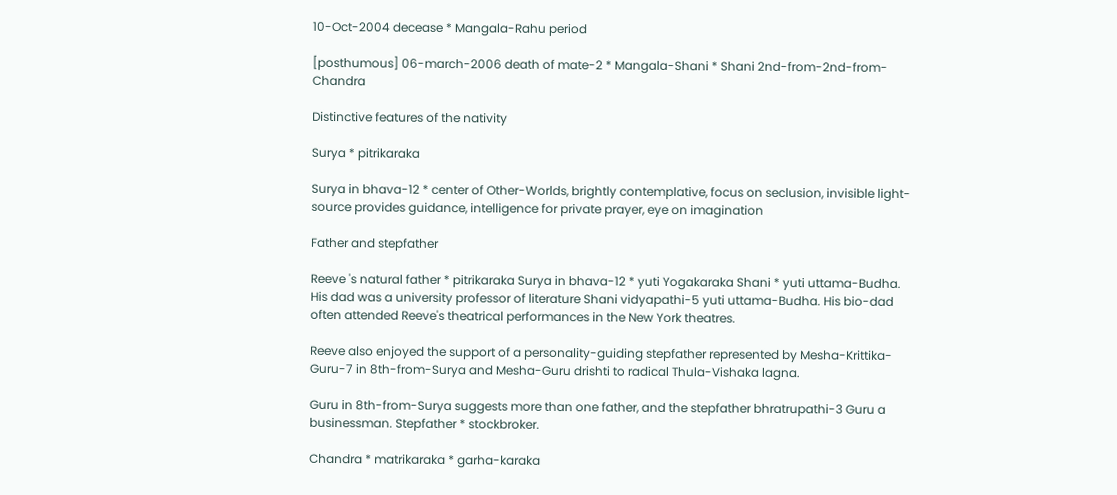10-Oct-2004 decease * Mangala-Rahu period

[posthumous] 06-march-2006 death of mate-2 * Mangala-Shani * Shani 2nd-from-2nd-from-Chandra

Distinctive features of the nativity

Surya * pitrikaraka

Surya in bhava-12 * center of Other-Worlds, brightly contemplative, focus on seclusion, invisible light-source provides guidance, intelligence for private prayer, eye on imagination

Father and stepfather

Reeve 's natural father * pitrikaraka Surya in bhava-12 * yuti Yogakaraka Shani * yuti uttama-Budha. His dad was a university professor of literature Shani vidyapathi-5 yuti uttama-Budha. His bio-dad often attended Reeve's theatrical performances in the New York theatres.

Reeve also enjoyed the support of a personality-guiding stepfather represented by Mesha-Krittika-Guru-7 in 8th-from-Surya and Mesha-Guru drishti to radical Thula-Vishaka lagna.

Guru in 8th-from-Surya suggests more than one father, and the stepfather bhratrupathi-3 Guru a businessman. Stepfather * stockbroker.

Chandra * matrikaraka * garha-karaka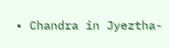• Chandra in Jyeztha-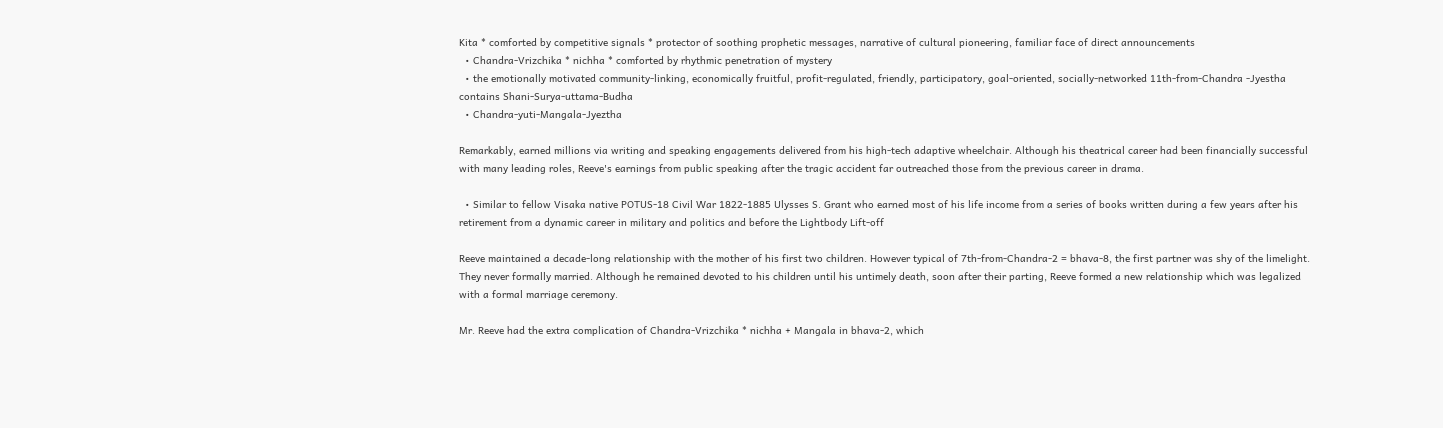Kita * comforted by competitive signals * protector of soothing prophetic messages, narrative of cultural pioneering, familiar face of direct announcements
  • Chandra-Vrizchika * nichha * comforted by rhythmic penetration of mystery
  • the emotionally motivated community-linking, economically fruitful, profit-regulated, friendly, participatory, goal-oriented, socially-networked 11th-from-Chandra -Jyestha contains Shani-Surya-uttama-Budha
  • Chandra-yuti-Mangala-Jyeztha

Remarkably, earned millions via writing and speaking engagements delivered from his high-tech adaptive wheelchair. Although his theatrical career had been financially successful with many leading roles, Reeve's earnings from public speaking after the tragic accident far outreached those from the previous career in drama.

  • Similar to fellow Visaka native POTUS-18 Civil War 1822-1885 Ulysses S. Grant who earned most of his life income from a series of books written during a few years after his retirement from a dynamic career in military and politics and before the Lightbody Lift-off

Reeve maintained a decade-long relationship with the mother of his first two children. However typical of 7th-from-Chandra-2 = bhava-8, the first partner was shy of the limelight. They never formally married. Although he remained devoted to his children until his untimely death, soon after their parting, Reeve formed a new relationship which was legalized with a formal marriage ceremony.

Mr. Reeve had the extra complication of Chandra-Vrizchika * nichha + Mangala in bhava-2, which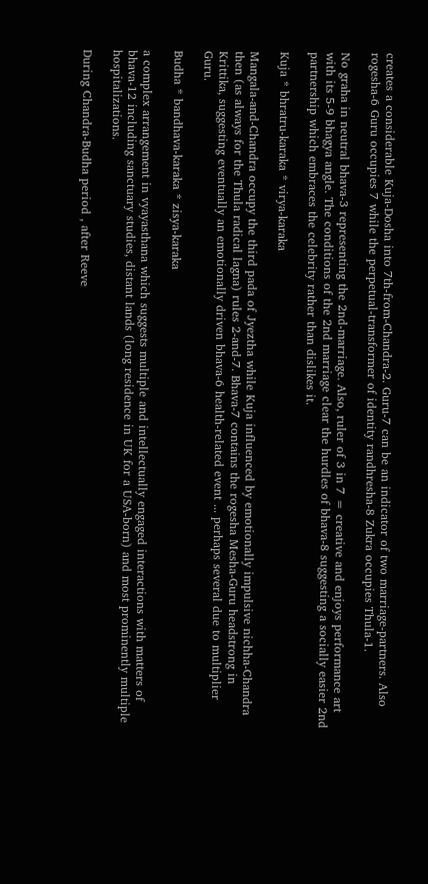creates a considerable Kuja-Dosha into 7th-from-Chandra-2. Guru-7 can be an indicator of two marriage-partners. Also rogesha-6 Guru occupies 7 while the perpetual-transformer of identity randhresha-8 Zukra occupies Thula-1.

No graha in neutral bhava-3 representing the 2nd-marriage. Also, ruler of 3 in 7 = creative and enjoys performance art with its 5-9 bhagya angle. The conditions of the 2nd marriage clear the hurdles of bhava-8 suggesting a socially easier 2nd partnership which embraces the celebrity rather than dislikes it.

Kuja * bhratru-karaka * virya-karaka

Mangala-and-Chandra occupy the third pada of Jyeztha while Kuja influenced by emotionally impulsive nichha-Chandra then (as always for the Thula radical lagna) rules 2-and-7. Bhava-7 contains the rogesha Mesha-Guru headstrong in Krittika, suggesting eventually an emotionally driven bhava-6 health-related event ... perhaps several due to multiplier Guru.

Budha * bandhava-karaka * zisya-karaka

a complex arrangement in vyayasthana which suggests multiple and intellectually engaged interactions with matters of bhava-12 including sanctuary studies, distant lands (long residence in UK for a USA-born) and most prominently multiple hospitalizations.

During Chandra-Budha period , after Reeve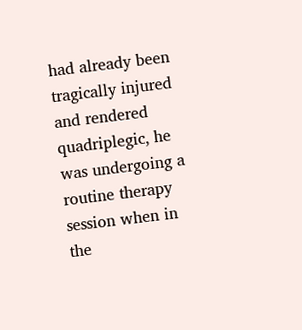had already been tragically injured and rendered quadriplegic, he was undergoing a routine therapy session when in the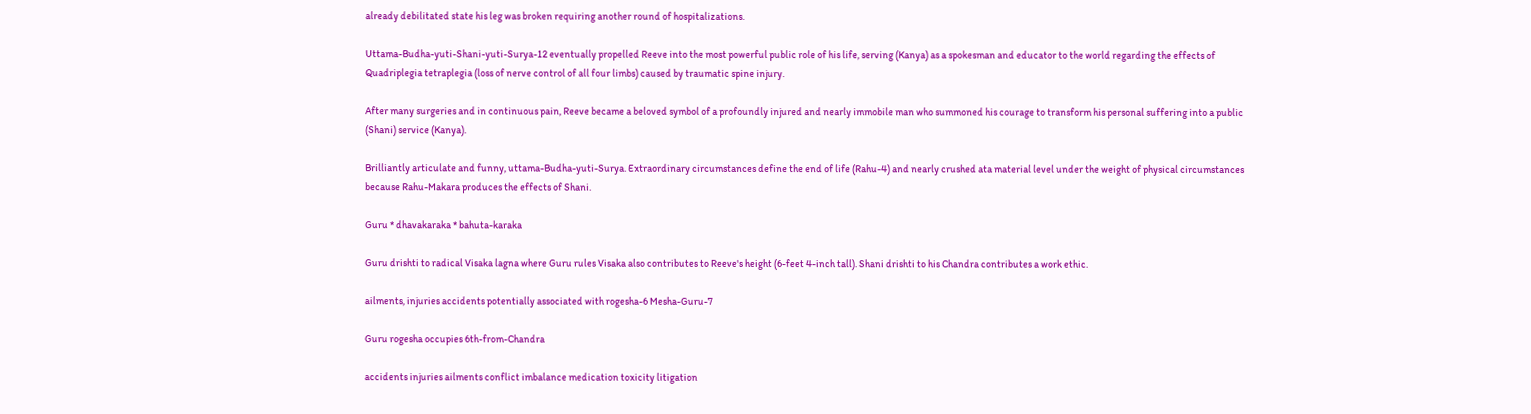already debilitated state his leg was broken requiring another round of hospitalizations.

Uttama-Budha-yuti-Shani-yuti-Surya-12 eventually propelled Reeve into the most powerful public role of his life, serving (Kanya) as a spokesman and educator to the world regarding the effects of Quadriplegia tetraplegia (loss of nerve control of all four limbs) caused by traumatic spine injury.

After many surgeries and in continuous pain, Reeve became a beloved symbol of a profoundly injured and nearly immobile man who summoned his courage to transform his personal suffering into a public (Shani) service (Kanya).

Brilliantly articulate and funny, uttama-Budha-yuti-Surya. Extraordinary circumstances define the end of life (Rahu-4) and nearly crushed ata material level under the weight of physical circumstances because Rahu-Makara produces the effects of Shani.

Guru * dhavakaraka * bahuta-karaka

Guru drishti to radical Visaka lagna where Guru rules Visaka also contributes to Reeve's height (6-feet 4-inch tall). Shani drishti to his Chandra contributes a work ethic.

ailments, injuries accidents potentially associated with rogesha-6 Mesha-Guru-7

Guru rogesha occupies 6th-from-Chandra

accidents injuries ailments conflict imbalance medication toxicity litigation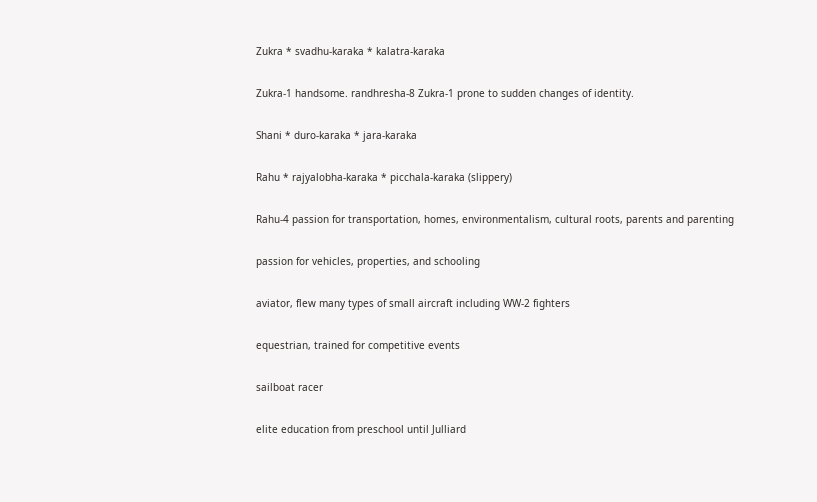Zukra * svadhu-karaka * kalatra-karaka

Zukra-1 handsome. randhresha-8 Zukra-1 prone to sudden changes of identity.

Shani * duro-karaka * jara-karaka

Rahu * rajyalobha-karaka * picchala-karaka (slippery)

Rahu-4 passion for transportation, homes, environmentalism, cultural roots, parents and parenting

passion for vehicles, properties, and schooling

aviator, flew many types of small aircraft including WW-2 fighters

equestrian, trained for competitive events

sailboat racer

elite education from preschool until Julliard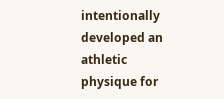intentionally developed an athletic physique for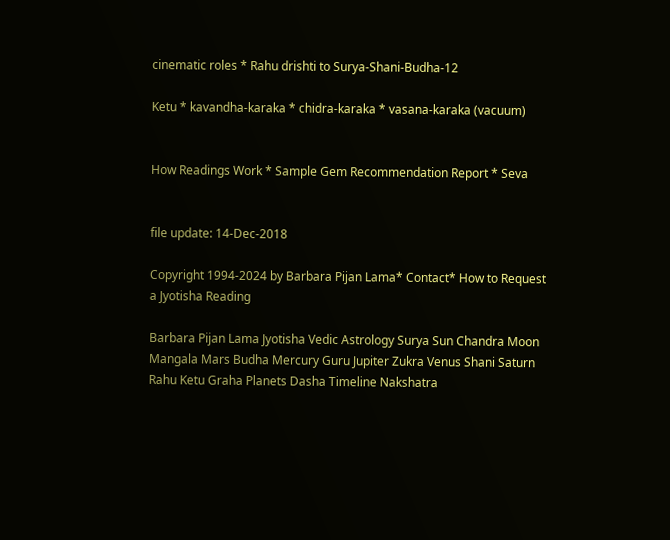cinematic roles * Rahu drishti to Surya-Shani-Budha-12

Ketu * kavandha-karaka * chidra-karaka * vasana-karaka (vacuum)


How Readings Work * Sample Gem Recommendation Report * Seva


file update: 14-Dec-2018

Copyright 1994-2024 by Barbara Pijan Lama* Contact* How to Request a Jyotisha Reading

Barbara Pijan Lama Jyotisha Vedic Astrology Surya Sun Chandra Moon Mangala Mars Budha Mercury Guru Jupiter Zukra Venus Shani Saturn Rahu Ketu Graha Planets Dasha Timeline Nakshatra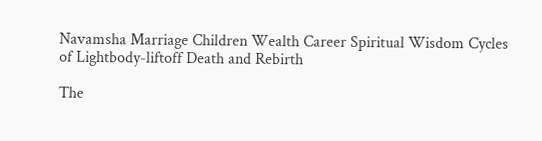Navamsha Marriage Children Wealth Career Spiritual Wisdom Cycles of Lightbody-liftoff Death and Rebirth

The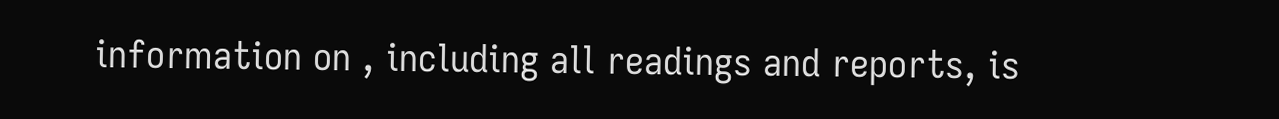information on , including all readings and reports, is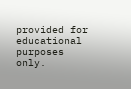provided for educational purposes only.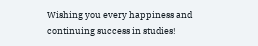Wishing you every happiness and continuing success in studies!